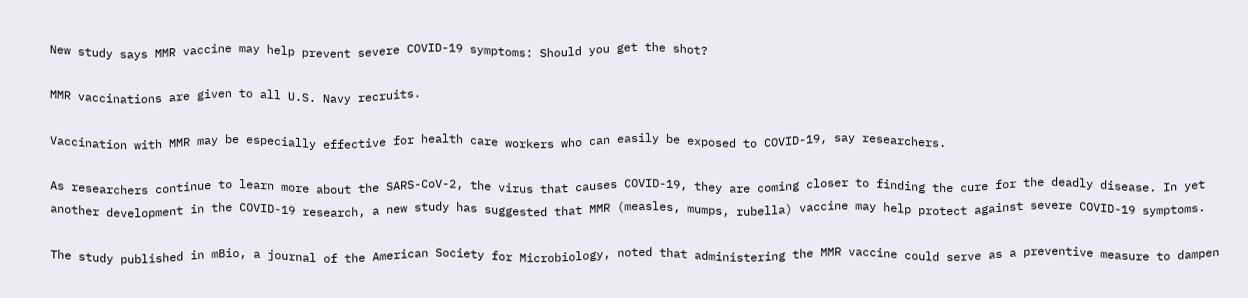New study says MMR vaccine may help prevent severe COVID-19 symptoms: Should you get the shot?

MMR vaccinations are given to all U.S. Navy recruits.

Vaccination with MMR may be especially effective for health care workers who can easily be exposed to COVID-19, say researchers.

As researchers continue to learn more about the SARS-CoV-2, the virus that causes COVID-19, they are coming closer to finding the cure for the deadly disease. In yet another development in the COVID-19 research, a new study has suggested that MMR (measles, mumps, rubella) vaccine may help protect against severe COVID-19 symptoms.

The study published in mBio, a journal of the American Society for Microbiology, noted that administering the MMR vaccine could serve as a preventive measure to dampen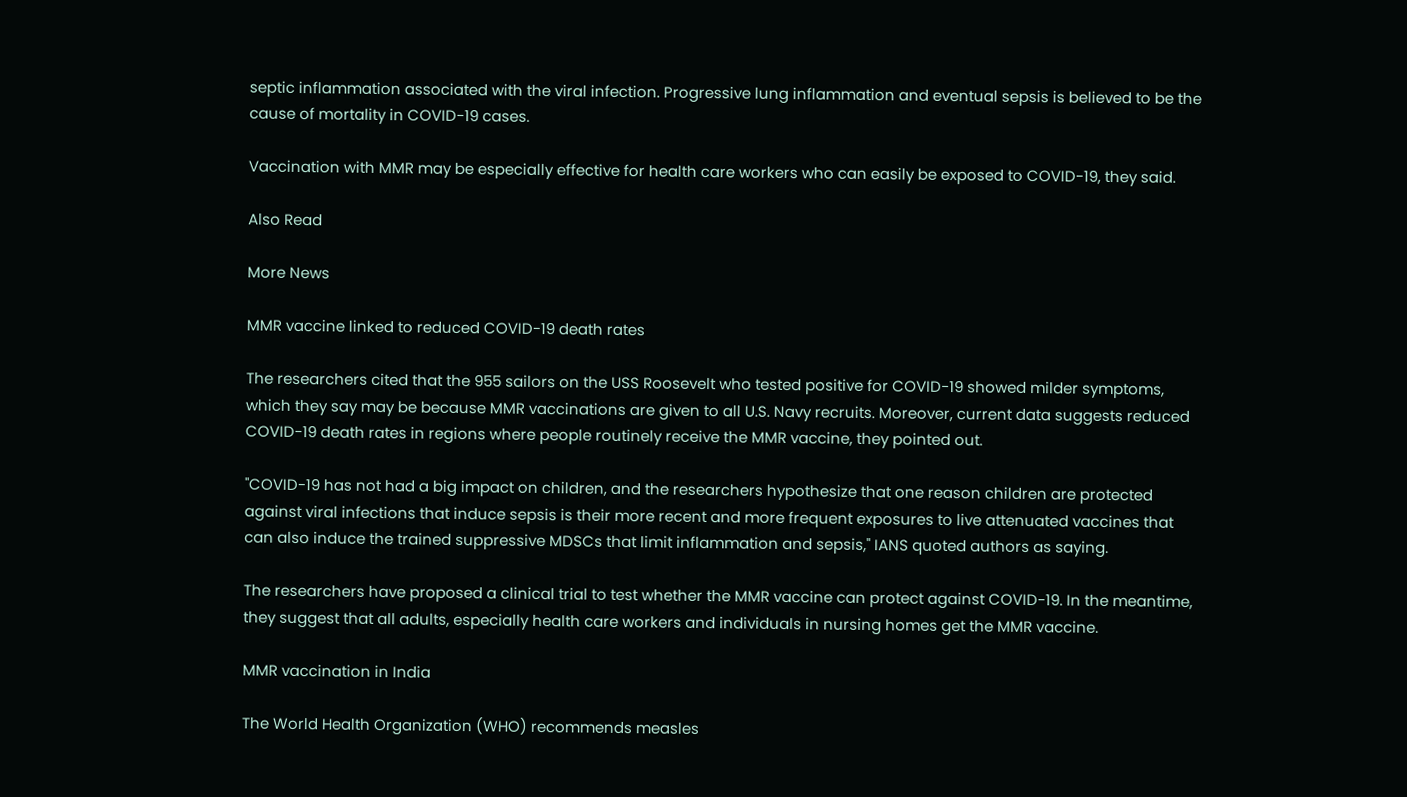septic inflammation associated with the viral infection. Progressive lung inflammation and eventual sepsis is believed to be the cause of mortality in COVID-19 cases.

Vaccination with MMR may be especially effective for health care workers who can easily be exposed to COVID-19, they said.

Also Read

More News

MMR vaccine linked to reduced COVID-19 death rates

The researchers cited that the 955 sailors on the USS Roosevelt who tested positive for COVID-19 showed milder symptoms, which they say may be because MMR vaccinations are given to all U.S. Navy recruits. Moreover, current data suggests reduced COVID-19 death rates in regions where people routinely receive the MMR vaccine, they pointed out.

"COVID-19 has not had a big impact on children, and the researchers hypothesize that one reason children are protected against viral infections that induce sepsis is their more recent and more frequent exposures to live attenuated vaccines that can also induce the trained suppressive MDSCs that limit inflammation and sepsis," IANS quoted authors as saying.

The researchers have proposed a clinical trial to test whether the MMR vaccine can protect against COVID-19. In the meantime, they suggest that all adults, especially health care workers and individuals in nursing homes get the MMR vaccine.

MMR vaccination in India

The World Health Organization (WHO) recommends measles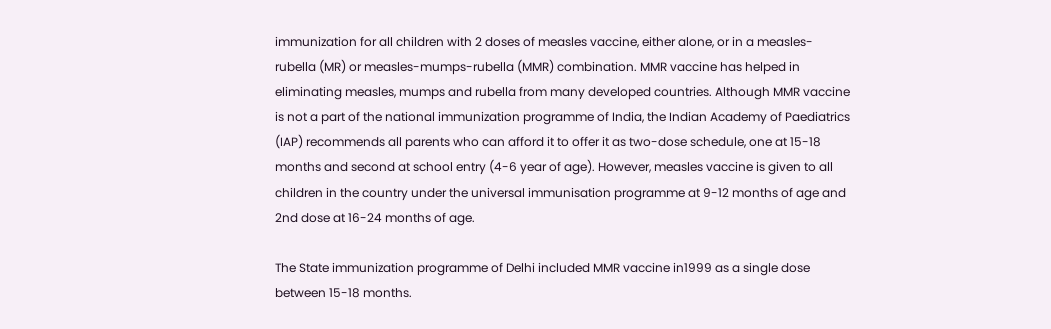immunization for all children with 2 doses of measles vaccine, either alone, or in a measles-rubella (MR) or measles-mumps-rubella (MMR) combination. MMR vaccine has helped in eliminating measles, mumps and rubella from many developed countries. Although MMR vaccine is not a part of the national immunization programme of India, the Indian Academy of Paediatrics (IAP) recommends all parents who can afford it to offer it as two-dose schedule, one at 15-18 months and second at school entry (4-6 year of age). However, measles vaccine is given to all children in the country under the universal immunisation programme at 9-12 months of age and 2nd dose at 16-24 months of age.

The State immunization programme of Delhi included MMR vaccine in1999 as a single dose between 15-18 months.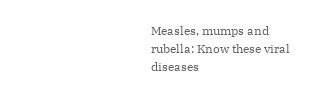Measles, mumps and rubella: Know these viral diseases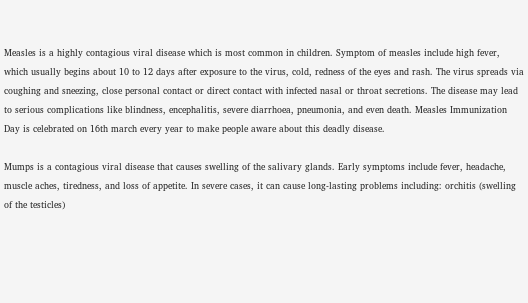Measles is a highly contagious viral disease which is most common in children. Symptom of measles include high fever, which usually begins about 10 to 12 days after exposure to the virus, cold, redness of the eyes and rash. The virus spreads via coughing and sneezing, close personal contact or direct contact with infected nasal or throat secretions. The disease may lead to serious complications like blindness, encephalitis, severe diarrhoea, pneumonia, and even death. Measles Immunization Day is celebrated on 16th march every year to make people aware about this deadly disease.

Mumps is a contagious viral disease that causes swelling of the salivary glands. Early symptoms include fever, headache, muscle aches, tiredness, and loss of appetite. In severe cases, it can cause long-lasting problems including: orchitis (swelling of the testicles)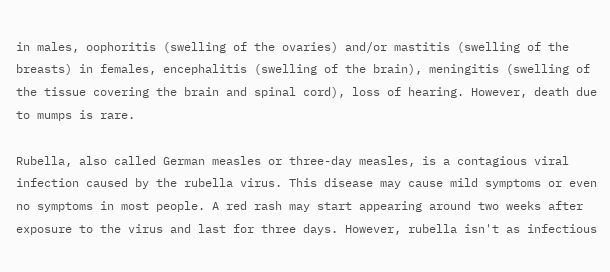in males, oophoritis (swelling of the ovaries) and/or mastitis (swelling of the breasts) in females, encephalitis (swelling of the brain), meningitis (swelling of the tissue covering the brain and spinal cord), loss of hearing. However, death due to mumps is rare.

Rubella, also called German measles or three-day measles, is a contagious viral infection caused by the rubella virus. This disease may cause mild symptoms or even no symptoms in most people. A red rash may start appearing around two weeks after exposure to the virus and last for three days. However, rubella isn't as infectious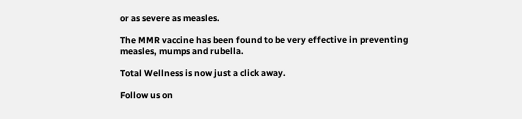or as severe as measles.

The MMR vaccine has been found to be very effective in preventing measles, mumps and rubella.

Total Wellness is now just a click away.

Follow us on